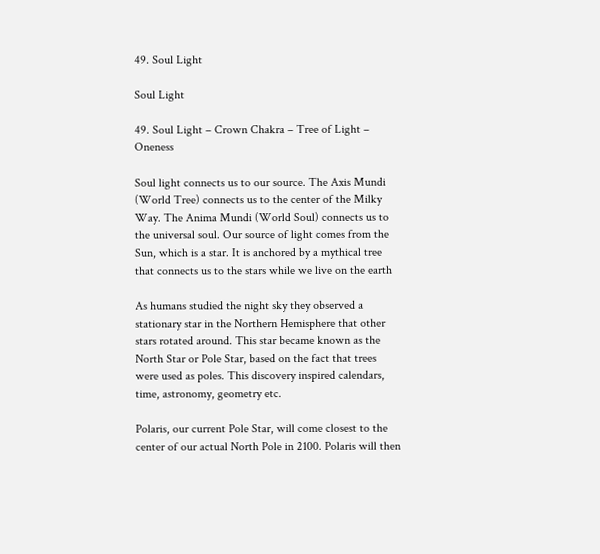49. Soul Light

Soul Light

49. Soul Light – Crown Chakra – Tree of Light – Oneness

Soul light connects us to our source. The Axis Mundi (World Tree) connects us to the center of the Milky Way. The Anima Mundi (World Soul) connects us to the universal soul. Our source of light comes from the Sun, which is a star. It is anchored by a mythical tree that connects us to the stars while we live on the earth

As humans studied the night sky they observed a stationary star in the Northern Hemisphere that other stars rotated around. This star became known as the North Star or Pole Star, based on the fact that trees were used as poles. This discovery inspired calendars, time, astronomy, geometry etc.

Polaris, our current Pole Star, will come closest to the center of our actual North Pole in 2100. Polaris will then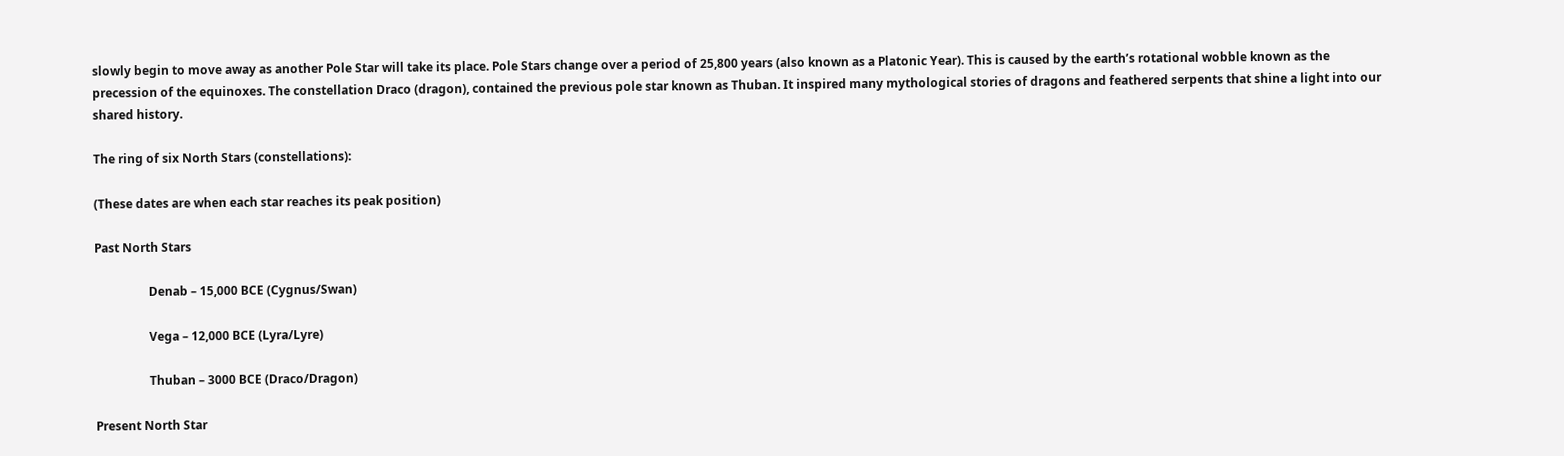slowly begin to move away as another Pole Star will take its place. Pole Stars change over a period of 25,800 years (also known as a Platonic Year). This is caused by the earth’s rotational wobble known as the precession of the equinoxes. The constellation Draco (dragon), contained the previous pole star known as Thuban. It inspired many mythological stories of dragons and feathered serpents that shine a light into our shared history.

The ring of six North Stars (constellations):

(These dates are when each star reaches its peak position)

Past North Stars

                  Denab – 15,000 BCE (Cygnus/Swan)

                  Vega – 12,000 BCE (Lyra/Lyre)

                  Thuban – 3000 BCE (Draco/Dragon)

Present North Star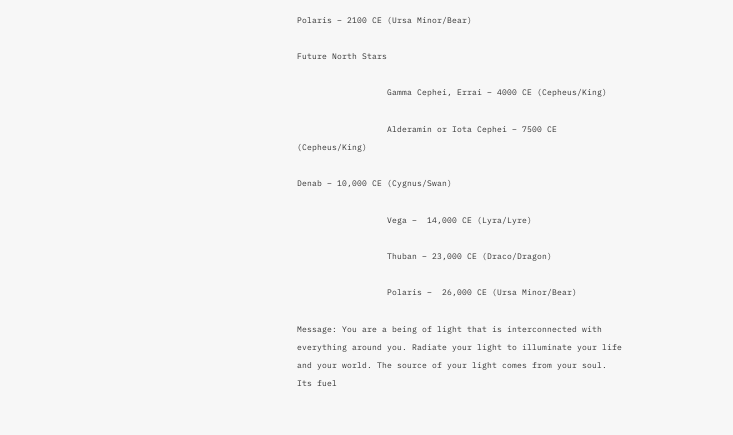Polaris – 2100 CE (Ursa Minor/Bear)

Future North Stars

                  Gamma Cephei, Errai – 4000 CE (Cepheus/King)

                  Alderamin or Iota Cephei – 7500 CE (Cepheus/King)

Denab – 10,000 CE (Cygnus/Swan)

                  Vega –  14,000 CE (Lyra/Lyre)

                  Thuban – 23,000 CE (Draco/Dragon)

                  Polaris –  26,000 CE (Ursa Minor/Bear)

Message: You are a being of light that is interconnected with everything around you. Radiate your light to illuminate your life and your world. The source of your light comes from your soul. Its fuel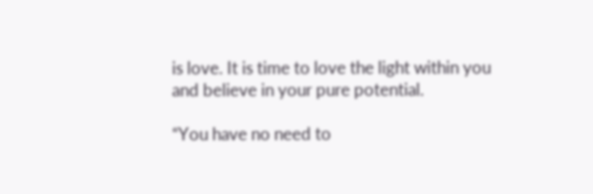is love. It is time to love the light within you and believe in your pure potential.

“You have no need to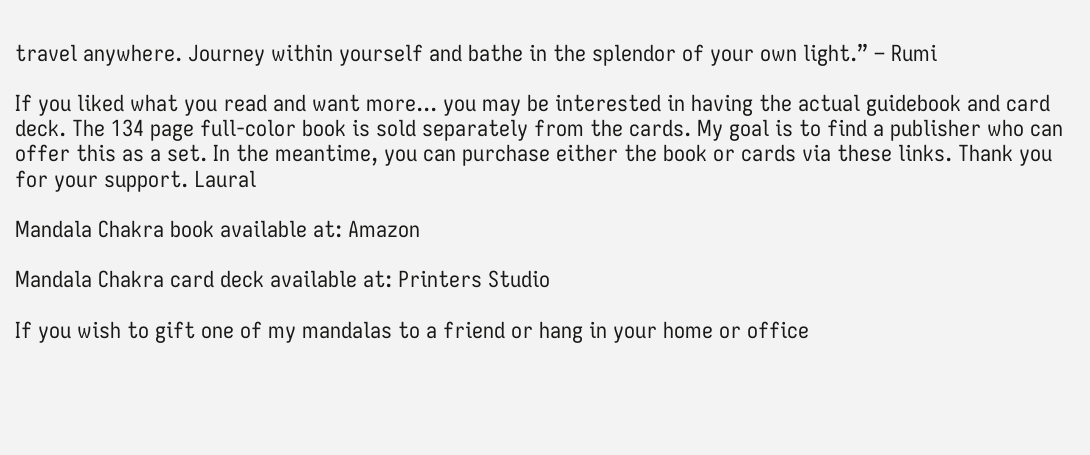travel anywhere. Journey within yourself and bathe in the splendor of your own light.” – Rumi

If you liked what you read and want more... you may be interested in having the actual guidebook and card deck. The 134 page full-color book is sold separately from the cards. My goal is to find a publisher who can offer this as a set. In the meantime, you can purchase either the book or cards via these links. Thank you for your support. Laural

Mandala Chakra book available at: Amazon

Mandala Chakra card deck available at: Printers Studio

If you wish to gift one of my mandalas to a friend or hang in your home or office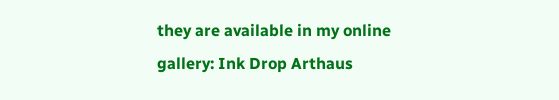they are available in my online gallery: Ink Drop Arthaus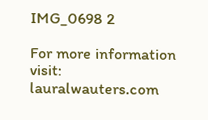IMG_0698 2

For more information visit: lauralwauters.com